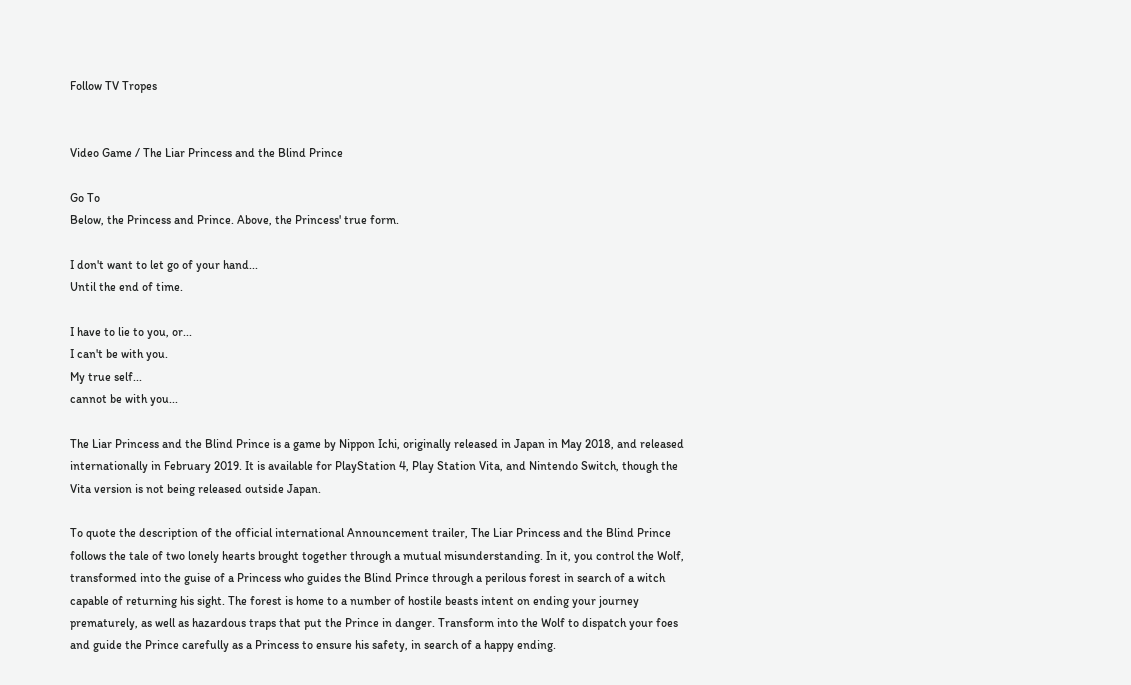Follow TV Tropes


Video Game / The Liar Princess and the Blind Prince

Go To
Below, the Princess and Prince. Above, the Princess' true form.

I don't want to let go of your hand...
Until the end of time.

I have to lie to you, or...
I can't be with you.
My true self...
cannot be with you...

The Liar Princess and the Blind Prince is a game by Nippon Ichi, originally released in Japan in May 2018, and released internationally in February 2019. It is available for PlayStation 4, Play Station Vita, and Nintendo Switch, though the Vita version is not being released outside Japan.

To quote the description of the official international Announcement trailer, The Liar Princess and the Blind Prince follows the tale of two lonely hearts brought together through a mutual misunderstanding. In it, you control the Wolf, transformed into the guise of a Princess who guides the Blind Prince through a perilous forest in search of a witch capable of returning his sight. The forest is home to a number of hostile beasts intent on ending your journey prematurely, as well as hazardous traps that put the Prince in danger. Transform into the Wolf to dispatch your foes and guide the Prince carefully as a Princess to ensure his safety, in search of a happy ending.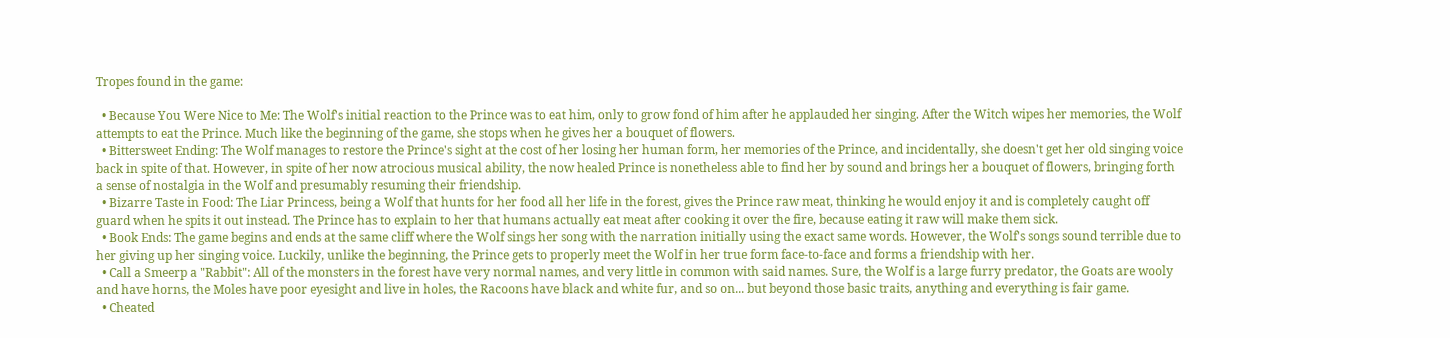Tropes found in the game:

  • Because You Were Nice to Me: The Wolf's initial reaction to the Prince was to eat him, only to grow fond of him after he applauded her singing. After the Witch wipes her memories, the Wolf attempts to eat the Prince. Much like the beginning of the game, she stops when he gives her a bouquet of flowers.
  • Bittersweet Ending: The Wolf manages to restore the Prince's sight at the cost of her losing her human form, her memories of the Prince, and incidentally, she doesn't get her old singing voice back in spite of that. However, in spite of her now atrocious musical ability, the now healed Prince is nonetheless able to find her by sound and brings her a bouquet of flowers, bringing forth a sense of nostalgia in the Wolf and presumably resuming their friendship.
  • Bizarre Taste in Food: The Liar Princess, being a Wolf that hunts for her food all her life in the forest, gives the Prince raw meat, thinking he would enjoy it and is completely caught off guard when he spits it out instead. The Prince has to explain to her that humans actually eat meat after cooking it over the fire, because eating it raw will make them sick.
  • Book Ends: The game begins and ends at the same cliff where the Wolf sings her song with the narration initially using the exact same words. However, the Wolf's songs sound terrible due to her giving up her singing voice. Luckily, unlike the beginning, the Prince gets to properly meet the Wolf in her true form face-to-face and forms a friendship with her.
  • Call a Smeerp a "Rabbit": All of the monsters in the forest have very normal names, and very little in common with said names. Sure, the Wolf is a large furry predator, the Goats are wooly and have horns, the Moles have poor eyesight and live in holes, the Racoons have black and white fur, and so on... but beyond those basic traits, anything and everything is fair game.
  • Cheated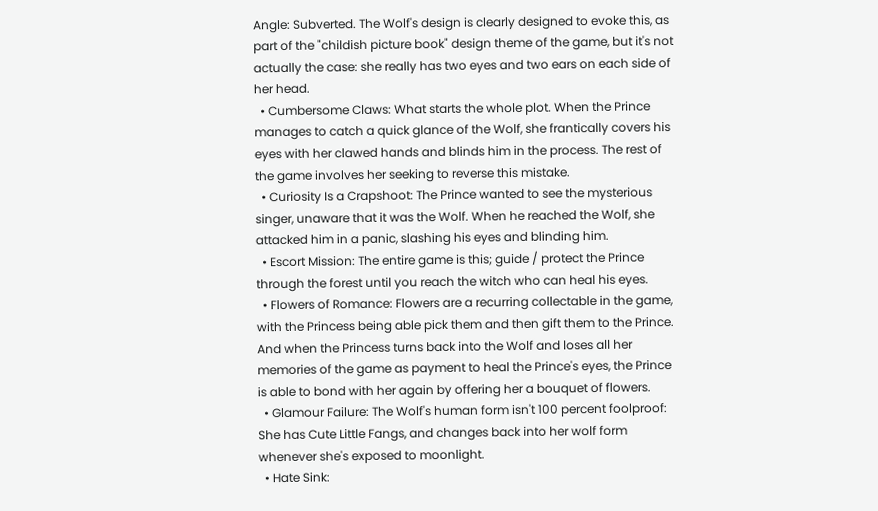Angle: Subverted. The Wolf's design is clearly designed to evoke this, as part of the "childish picture book" design theme of the game, but it's not actually the case: she really has two eyes and two ears on each side of her head.
  • Cumbersome Claws: What starts the whole plot. When the Prince manages to catch a quick glance of the Wolf, she frantically covers his eyes with her clawed hands and blinds him in the process. The rest of the game involves her seeking to reverse this mistake.
  • Curiosity Is a Crapshoot: The Prince wanted to see the mysterious singer, unaware that it was the Wolf. When he reached the Wolf, she attacked him in a panic, slashing his eyes and blinding him.
  • Escort Mission: The entire game is this; guide / protect the Prince through the forest until you reach the witch who can heal his eyes.
  • Flowers of Romance: Flowers are a recurring collectable in the game, with the Princess being able pick them and then gift them to the Prince. And when the Princess turns back into the Wolf and loses all her memories of the game as payment to heal the Prince's eyes, the Prince is able to bond with her again by offering her a bouquet of flowers.
  • Glamour Failure: The Wolf's human form isn't 100 percent foolproof: She has Cute Little Fangs, and changes back into her wolf form whenever she's exposed to moonlight.
  • Hate Sink: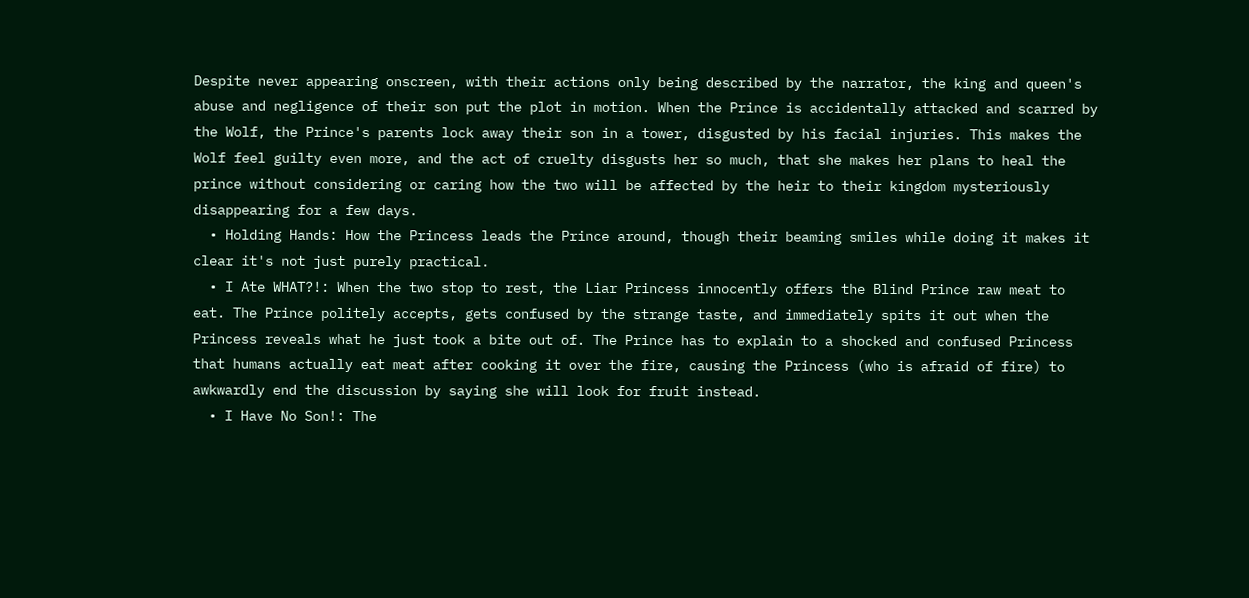Despite never appearing onscreen, with their actions only being described by the narrator, the king and queen's abuse and negligence of their son put the plot in motion. When the Prince is accidentally attacked and scarred by the Wolf, the Prince's parents lock away their son in a tower, disgusted by his facial injuries. This makes the Wolf feel guilty even more, and the act of cruelty disgusts her so much, that she makes her plans to heal the prince without considering or caring how the two will be affected by the heir to their kingdom mysteriously disappearing for a few days.
  • Holding Hands: How the Princess leads the Prince around, though their beaming smiles while doing it makes it clear it's not just purely practical.
  • I Ate WHAT?!: When the two stop to rest, the Liar Princess innocently offers the Blind Prince raw meat to eat. The Prince politely accepts, gets confused by the strange taste, and immediately spits it out when the Princess reveals what he just took a bite out of. The Prince has to explain to a shocked and confused Princess that humans actually eat meat after cooking it over the fire, causing the Princess (who is afraid of fire) to awkwardly end the discussion by saying she will look for fruit instead.
  • I Have No Son!: The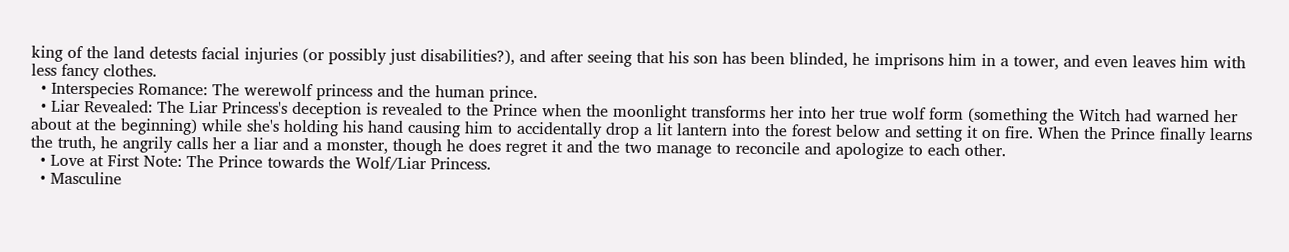king of the land detests facial injuries (or possibly just disabilities?), and after seeing that his son has been blinded, he imprisons him in a tower, and even leaves him with less fancy clothes.
  • Interspecies Romance: The werewolf princess and the human prince.
  • Liar Revealed: The Liar Princess's deception is revealed to the Prince when the moonlight transforms her into her true wolf form (something the Witch had warned her about at the beginning) while she's holding his hand causing him to accidentally drop a lit lantern into the forest below and setting it on fire. When the Prince finally learns the truth, he angrily calls her a liar and a monster, though he does regret it and the two manage to reconcile and apologize to each other.
  • Love at First Note: The Prince towards the Wolf/Liar Princess.
  • Masculine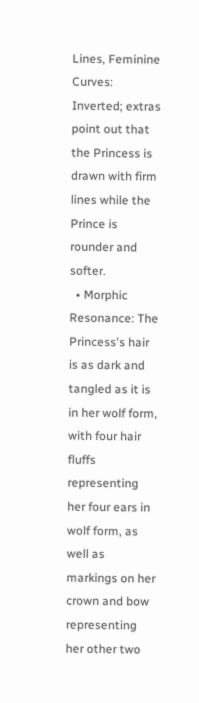Lines, Feminine Curves: Inverted; extras point out that the Princess is drawn with firm lines while the Prince is rounder and softer.
  • Morphic Resonance: The Princess's hair is as dark and tangled as it is in her wolf form, with four hair fluffs representing her four ears in wolf form, as well as markings on her crown and bow representing her other two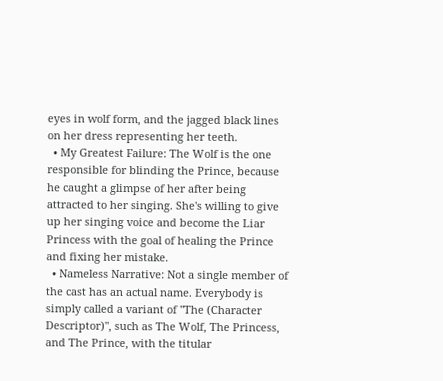eyes in wolf form, and the jagged black lines on her dress representing her teeth.
  • My Greatest Failure: The Wolf is the one responsible for blinding the Prince, because he caught a glimpse of her after being attracted to her singing. She's willing to give up her singing voice and become the Liar Princess with the goal of healing the Prince and fixing her mistake.
  • Nameless Narrative: Not a single member of the cast has an actual name. Everybody is simply called a variant of "The (Character Descriptor)", such as The Wolf, The Princess, and The Prince, with the titular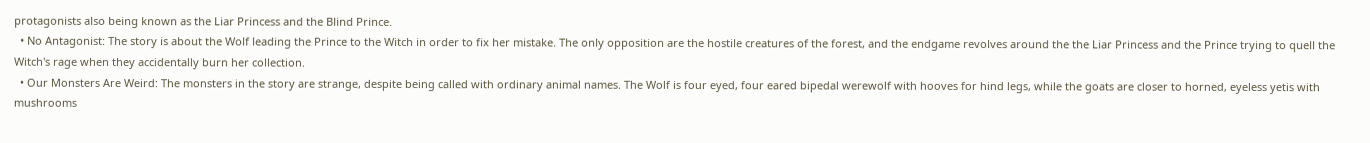protagonists also being known as the Liar Princess and the Blind Prince.
  • No Antagonist: The story is about the Wolf leading the Prince to the Witch in order to fix her mistake. The only opposition are the hostile creatures of the forest, and the endgame revolves around the the Liar Princess and the Prince trying to quell the Witch's rage when they accidentally burn her collection.
  • Our Monsters Are Weird: The monsters in the story are strange, despite being called with ordinary animal names. The Wolf is four eyed, four eared bipedal werewolf with hooves for hind legs, while the goats are closer to horned, eyeless yetis with mushrooms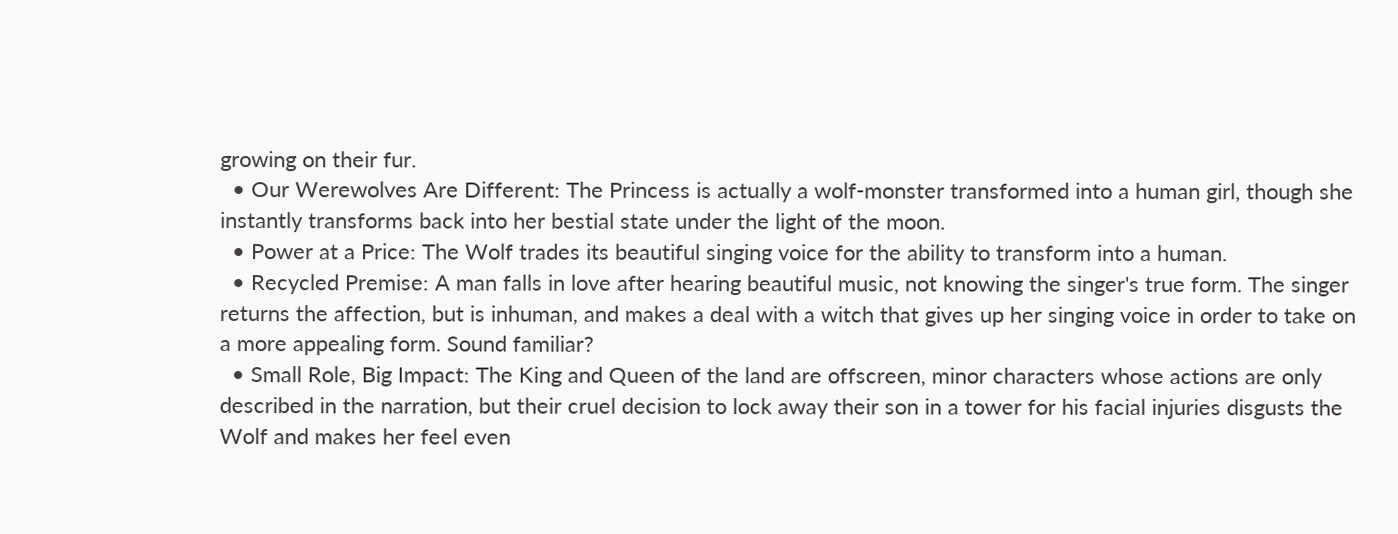growing on their fur.
  • Our Werewolves Are Different: The Princess is actually a wolf-monster transformed into a human girl, though she instantly transforms back into her bestial state under the light of the moon.
  • Power at a Price: The Wolf trades its beautiful singing voice for the ability to transform into a human.
  • Recycled Premise: A man falls in love after hearing beautiful music, not knowing the singer's true form. The singer returns the affection, but is inhuman, and makes a deal with a witch that gives up her singing voice in order to take on a more appealing form. Sound familiar?
  • Small Role, Big Impact: The King and Queen of the land are offscreen, minor characters whose actions are only described in the narration, but their cruel decision to lock away their son in a tower for his facial injuries disgusts the Wolf and makes her feel even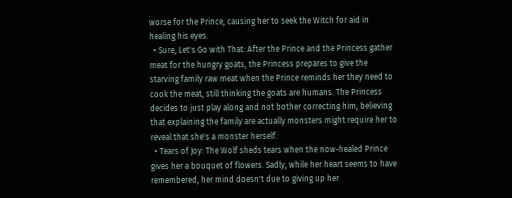worse for the Prince, causing her to seek the Witch for aid in healing his eyes.
  • Sure, Let's Go with That: After the Prince and the Princess gather meat for the hungry goats, the Princess prepares to give the starving family raw meat when the Prince reminds her they need to cook the meat, still thinking the goats are humans. The Princess decides to just play along and not bother correcting him, believing that explaining the family are actually monsters might require her to reveal that she's a monster herself.
  • Tears of Joy: The Wolf sheds tears when the now-healed Prince gives her a bouquet of flowers. Sadly, while her heart seems to have remembered, her mind doesn't due to giving up her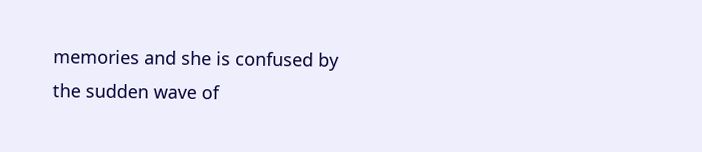memories and she is confused by the sudden wave of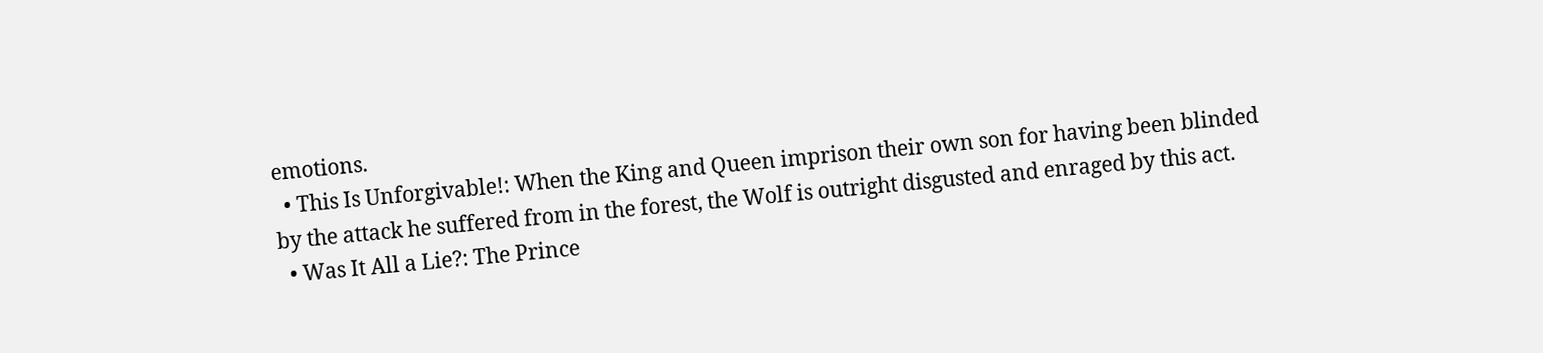emotions.
  • This Is Unforgivable!: When the King and Queen imprison their own son for having been blinded by the attack he suffered from in the forest, the Wolf is outright disgusted and enraged by this act.
  • Was It All a Lie?: The Prince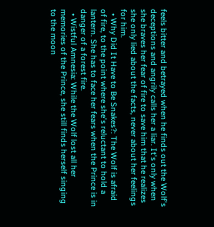feels bitter and betrayed when he finds out the Wolf's deceptions and angrily calls her a liar. It's only when she braves her fear of fire to save him that he realizes she only lied about the facts, never about her feelings for him.
  • Why Did It Have to Be Snakes?: The Wolf is afraid of fire, to the point where she's reluctant to hold a lantern. She has to face her fears when the Prince is in danger of a forest fire.
  • Wistful Amnesia: While the Wolf lost all her memories of the Prince, she still finds herself singing to the moon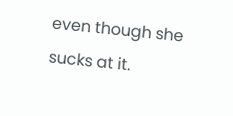even though she sucks at it.